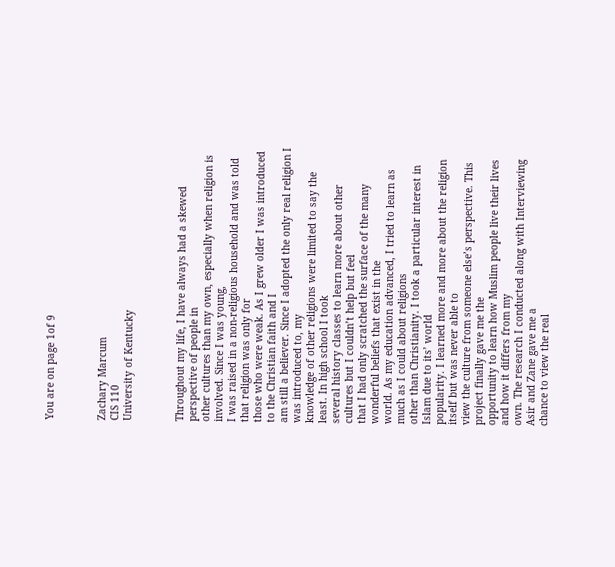You are on page 1of 9



Zachary Marcum
CIS 110
University of Kentucky



Throughout my life, I have always had a skewed perspective of people in
other cultures than my own, especially when religion is involved. Since I was young,
I was raised in a non-religious household and was told that religion was only for
those who were weak. As I grew older I was introduced to the Christian faith and I
am still a believer. Since I adopted the only real religion I was introduced to, my
knowledge of other religions were limited to say the least. In high school I took
several history classes to learn more about other cultures but I couldn’t help but feel
that I had only scratched the surface of the many wonderful beliefs that exist in the
world. As my education advanced, I tried to learn as much as I could about religions
other than Christianity. I took a particular interest in Islam due to its’ world
popularity. I learned more and more about the religion itself but was never able to
view the culture from someone else’s perspective. This project finally gave me the
opportunity to learn how Muslim people live their lives and how it differs from my
own. The research I conducted along with Interviewing Asir and Zane gave me a
chance to view the real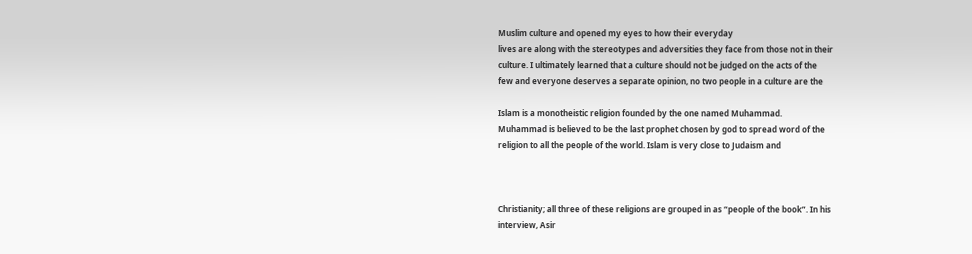Muslim culture and opened my eyes to how their everyday
lives are along with the stereotypes and adversities they face from those not in their
culture. I ultimately learned that a culture should not be judged on the acts of the
few and everyone deserves a separate opinion, no two people in a culture are the

Islam is a monotheistic religion founded by the one named Muhammad.
Muhammad is believed to be the last prophet chosen by god to spread word of the
religion to all the people of the world. Islam is very close to Judaism and



Christianity; all three of these religions are grouped in as “people of the book”. In his
interview, Asir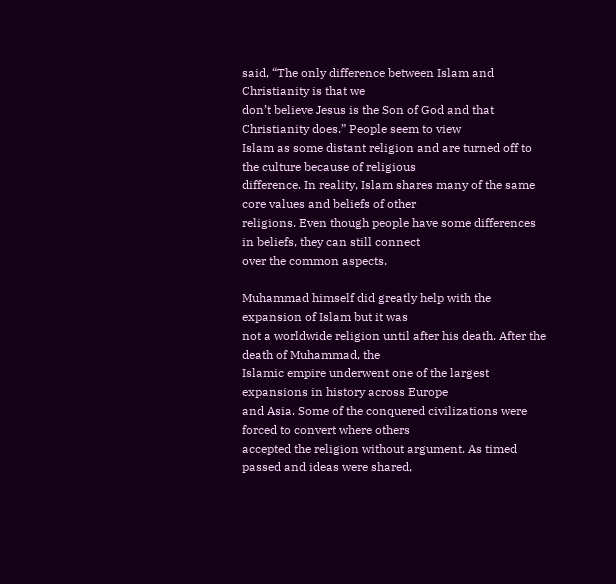said, “The only difference between Islam and Christianity is that we
don’t believe Jesus is the Son of God and that Christianity does.” People seem to view
Islam as some distant religion and are turned off to the culture because of religious
difference. In reality, Islam shares many of the same core values and beliefs of other
religions. Even though people have some differences in beliefs, they can still connect
over the common aspects.

Muhammad himself did greatly help with the expansion of Islam but it was
not a worldwide religion until after his death. After the death of Muhammad, the
Islamic empire underwent one of the largest expansions in history across Europe
and Asia. Some of the conquered civilizations were forced to convert where others
accepted the religion without argument. As timed passed and ideas were shared,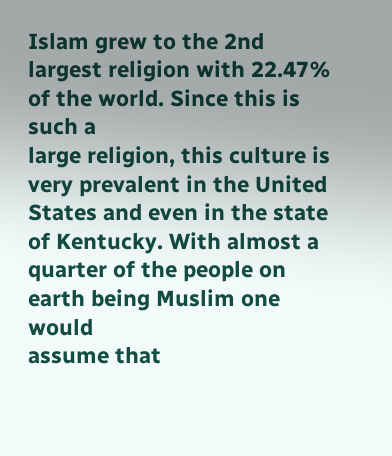Islam grew to the 2nd largest religion with 22.47% of the world. Since this is such a
large religion, this culture is very prevalent in the United States and even in the state
of Kentucky. With almost a quarter of the people on earth being Muslim one would
assume that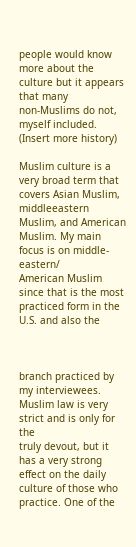people would know more about the culture but it appears that many
non-Muslims do not, myself included.
(Insert more history)

Muslim culture is a very broad term that covers Asian Muslim, middleeastern Muslim, and American Muslim. My main focus is on middle-eastern/
American Muslim since that is the most practiced form in the U.S. and also the



branch practiced by my interviewees. Muslim law is very strict and is only for the
truly devout, but it has a very strong effect on the daily culture of those who
practice. One of the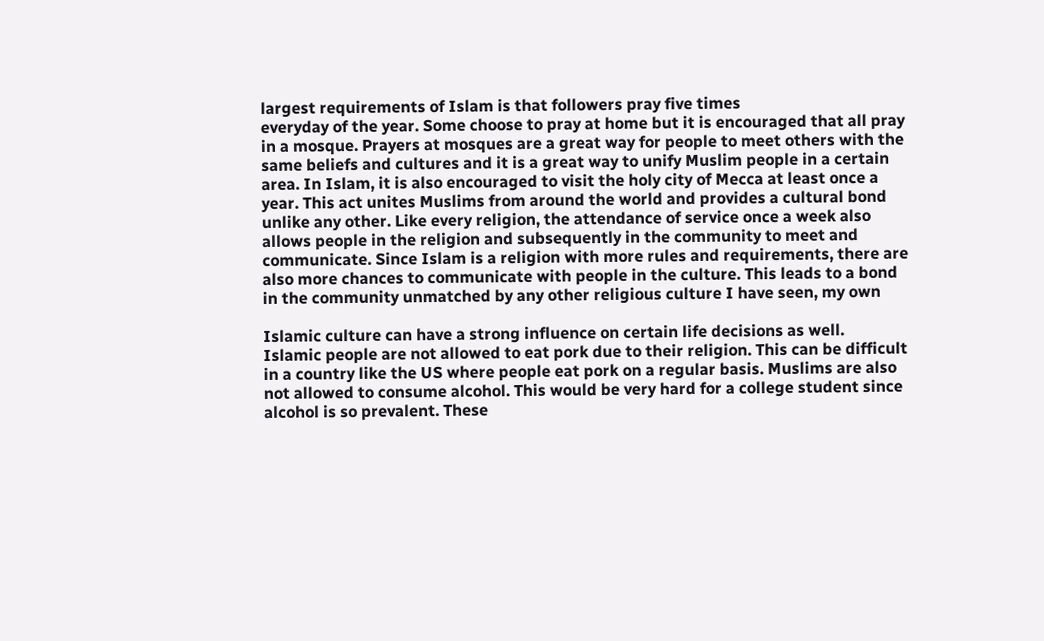largest requirements of Islam is that followers pray five times
everyday of the year. Some choose to pray at home but it is encouraged that all pray
in a mosque. Prayers at mosques are a great way for people to meet others with the
same beliefs and cultures and it is a great way to unify Muslim people in a certain
area. In Islam, it is also encouraged to visit the holy city of Mecca at least once a
year. This act unites Muslims from around the world and provides a cultural bond
unlike any other. Like every religion, the attendance of service once a week also
allows people in the religion and subsequently in the community to meet and
communicate. Since Islam is a religion with more rules and requirements, there are
also more chances to communicate with people in the culture. This leads to a bond
in the community unmatched by any other religious culture I have seen, my own

Islamic culture can have a strong influence on certain life decisions as well.
Islamic people are not allowed to eat pork due to their religion. This can be difficult
in a country like the US where people eat pork on a regular basis. Muslims are also
not allowed to consume alcohol. This would be very hard for a college student since
alcohol is so prevalent. These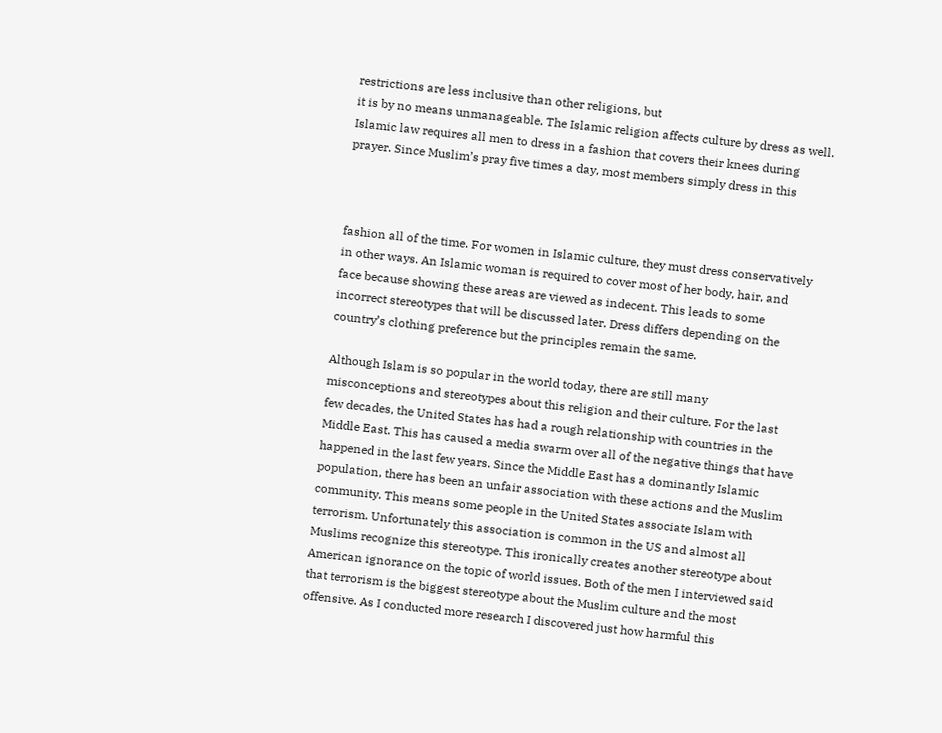restrictions are less inclusive than other religions, but
it is by no means unmanageable. The Islamic religion affects culture by dress as well.
Islamic law requires all men to dress in a fashion that covers their knees during
prayer. Since Muslim’s pray five times a day, most members simply dress in this



fashion all of the time. For women in Islamic culture, they must dress conservatively
in other ways. An Islamic woman is required to cover most of her body, hair, and
face because showing these areas are viewed as indecent. This leads to some
incorrect stereotypes that will be discussed later. Dress differs depending on the
country’s clothing preference but the principles remain the same.

Although Islam is so popular in the world today, there are still many
misconceptions and stereotypes about this religion and their culture. For the last
few decades, the United States has had a rough relationship with countries in the
Middle East. This has caused a media swarm over all of the negative things that have
happened in the last few years. Since the Middle East has a dominantly Islamic
population, there has been an unfair association with these actions and the Muslim
community. This means some people in the United States associate Islam with
terrorism. Unfortunately this association is common in the US and almost all
Muslims recognize this stereotype. This ironically creates another stereotype about
American ignorance on the topic of world issues. Both of the men I interviewed said
that terrorism is the biggest stereotype about the Muslim culture and the most
offensive. As I conducted more research I discovered just how harmful this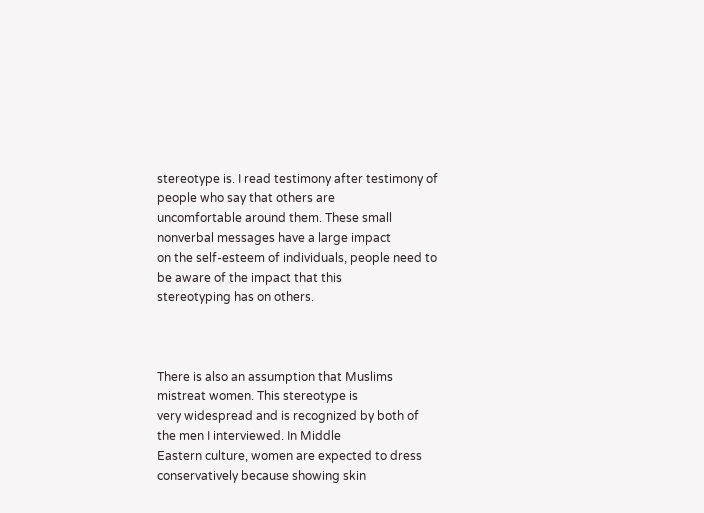stereotype is. I read testimony after testimony of people who say that others are
uncomfortable around them. These small nonverbal messages have a large impact
on the self-esteem of individuals, people need to be aware of the impact that this
stereotyping has on others.



There is also an assumption that Muslims mistreat women. This stereotype is
very widespread and is recognized by both of the men I interviewed. In Middle
Eastern culture, women are expected to dress conservatively because showing skin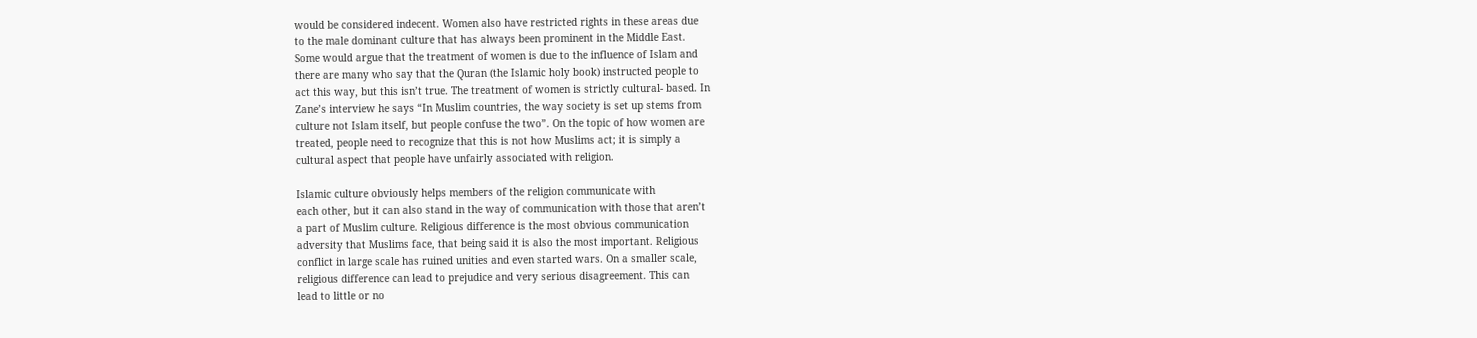would be considered indecent. Women also have restricted rights in these areas due
to the male dominant culture that has always been prominent in the Middle East.
Some would argue that the treatment of women is due to the influence of Islam and
there are many who say that the Quran (the Islamic holy book) instructed people to
act this way, but this isn’t true. The treatment of women is strictly cultural- based. In
Zane’s interview he says “In Muslim countries, the way society is set up stems from
culture not Islam itself, but people confuse the two”. On the topic of how women are
treated, people need to recognize that this is not how Muslims act; it is simply a
cultural aspect that people have unfairly associated with religion.

Islamic culture obviously helps members of the religion communicate with
each other, but it can also stand in the way of communication with those that aren’t
a part of Muslim culture. Religious difference is the most obvious communication
adversity that Muslims face, that being said it is also the most important. Religious
conflict in large scale has ruined unities and even started wars. On a smaller scale,
religious difference can lead to prejudice and very serious disagreement. This can
lead to little or no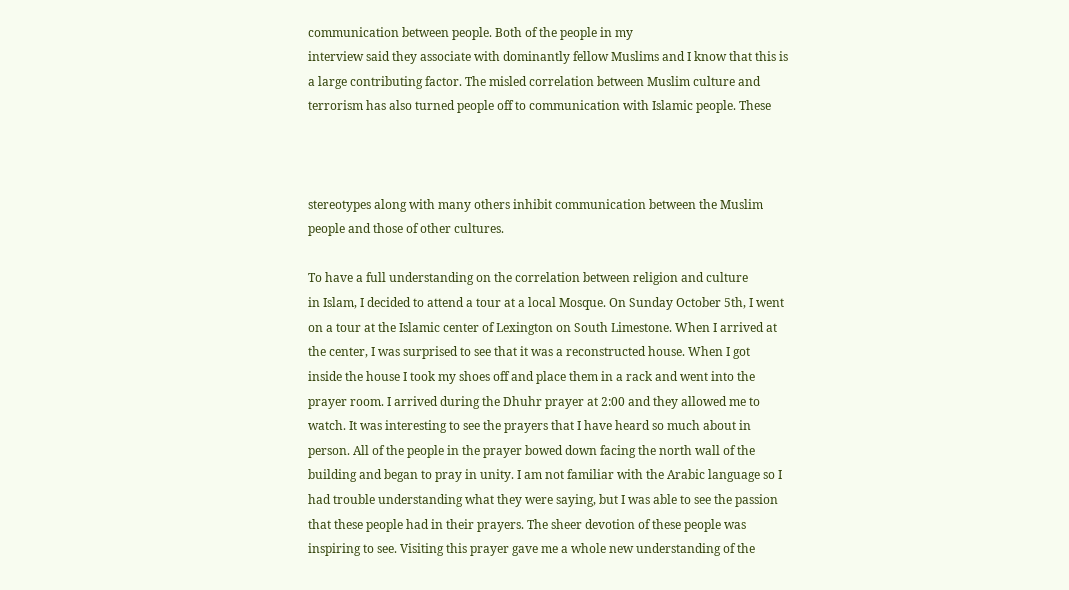communication between people. Both of the people in my
interview said they associate with dominantly fellow Muslims and I know that this is
a large contributing factor. The misled correlation between Muslim culture and
terrorism has also turned people off to communication with Islamic people. These



stereotypes along with many others inhibit communication between the Muslim
people and those of other cultures.

To have a full understanding on the correlation between religion and culture
in Islam, I decided to attend a tour at a local Mosque. On Sunday October 5th, I went
on a tour at the Islamic center of Lexington on South Limestone. When I arrived at
the center, I was surprised to see that it was a reconstructed house. When I got
inside the house I took my shoes off and place them in a rack and went into the
prayer room. I arrived during the Dhuhr prayer at 2:00 and they allowed me to
watch. It was interesting to see the prayers that I have heard so much about in
person. All of the people in the prayer bowed down facing the north wall of the
building and began to pray in unity. I am not familiar with the Arabic language so I
had trouble understanding what they were saying, but I was able to see the passion
that these people had in their prayers. The sheer devotion of these people was
inspiring to see. Visiting this prayer gave me a whole new understanding of the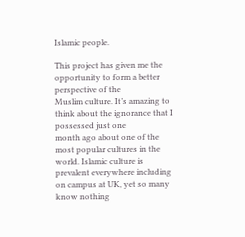Islamic people.

This project has given me the opportunity to form a better perspective of the
Muslim culture. It’s amazing to think about the ignorance that I possessed just one
month ago about one of the most popular cultures in the world. Islamic culture is
prevalent everywhere including on campus at UK, yet so many know nothing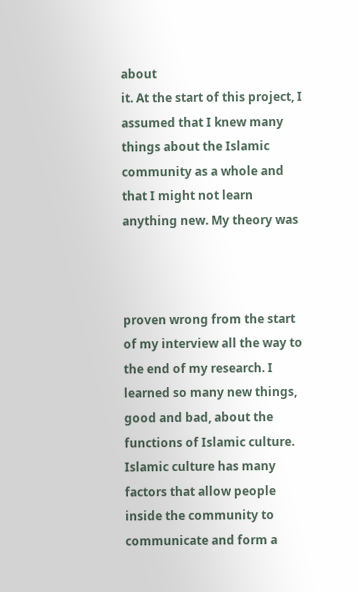about
it. At the start of this project, I assumed that I knew many things about the Islamic
community as a whole and that I might not learn anything new. My theory was



proven wrong from the start of my interview all the way to the end of my research. I
learned so many new things, good and bad, about the functions of Islamic culture.
Islamic culture has many factors that allow people inside the community to
communicate and form a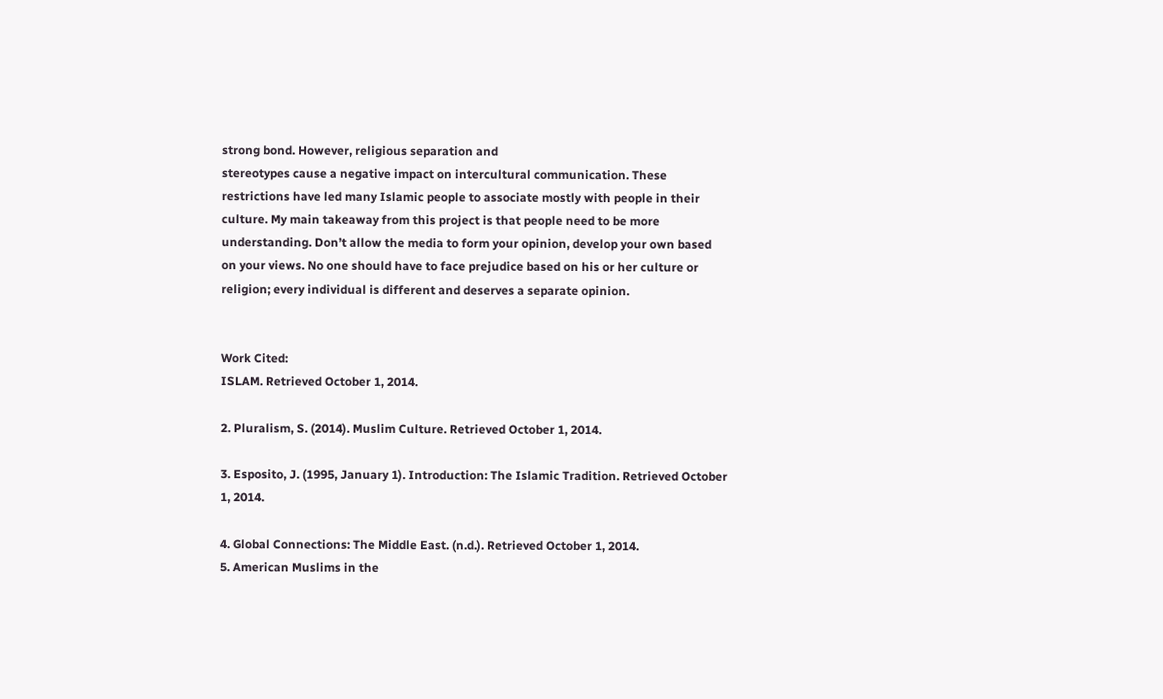strong bond. However, religious separation and
stereotypes cause a negative impact on intercultural communication. These
restrictions have led many Islamic people to associate mostly with people in their
culture. My main takeaway from this project is that people need to be more
understanding. Don’t allow the media to form your opinion, develop your own based
on your views. No one should have to face prejudice based on his or her culture or
religion; every individual is different and deserves a separate opinion.


Work Cited:
ISLAM. Retrieved October 1, 2014.

2. Pluralism, S. (2014). Muslim Culture. Retrieved October 1, 2014.

3. Esposito, J. (1995, January 1). Introduction: The Islamic Tradition. Retrieved October
1, 2014.

4. Global Connections: The Middle East. (n.d.). Retrieved October 1, 2014.
5. American Muslims in the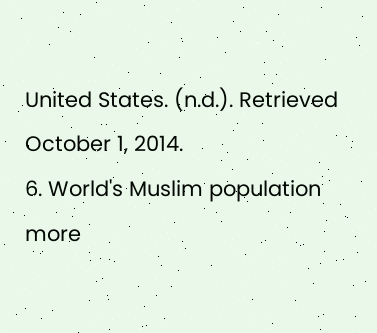United States. (n.d.). Retrieved October 1, 2014.
6. World's Muslim population more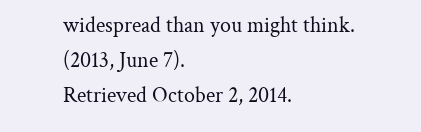widespread than you might think. (2013, June 7).
Retrieved October 2, 2014.